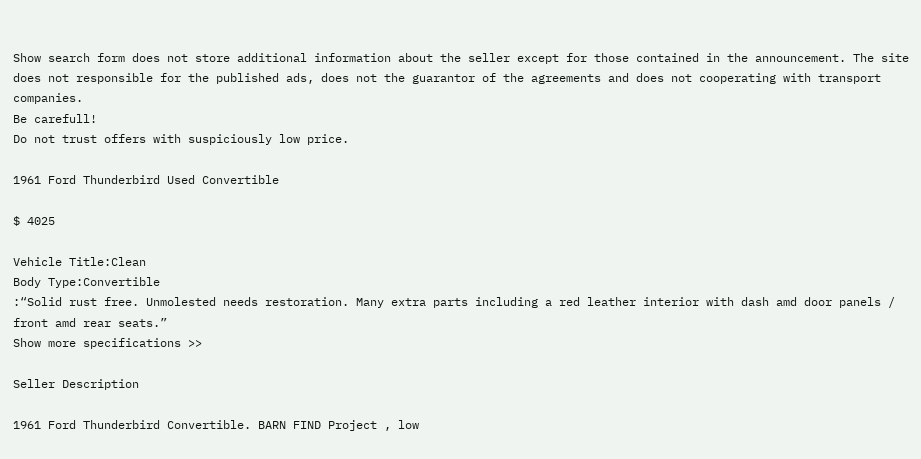Show search form does not store additional information about the seller except for those contained in the announcement. The site does not responsible for the published ads, does not the guarantor of the agreements and does not cooperating with transport companies.
Be carefull!
Do not trust offers with suspiciously low price.

1961 Ford Thunderbird Used Convertible

$ 4025

Vehicle Title:Clean
Body Type:Convertible
:“Solid rust free. Unmolested needs restoration. Many extra parts including a red leather interior with dash amd door panels / front amd rear seats.”
Show more specifications >>

Seller Description

1961 Ford Thunderbird Convertible. BARN FIND Project , low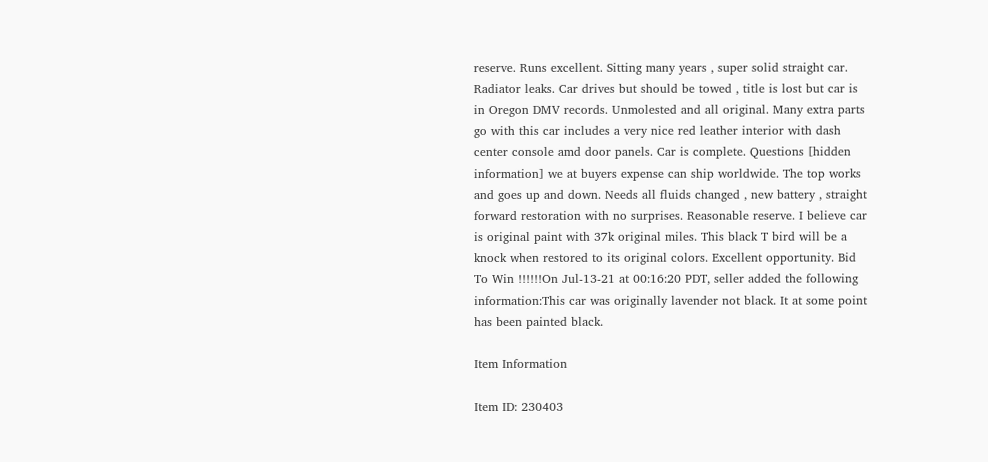reserve. Runs excellent. Sitting many years , super solid straight car. Radiator leaks. Car drives but should be towed , title is lost but car is in Oregon DMV records. Unmolested and all original. Many extra parts go with this car includes a very nice red leather interior with dash center console amd door panels. Car is complete. Questions [hidden information] we at buyers expense can ship worldwide. The top works and goes up and down. Needs all fluids changed , new battery , straight forward restoration with no surprises. Reasonable reserve. I believe car is original paint with 37k original miles. This black T bird will be a knock when restored to its original colors. Excellent opportunity. Bid To Win !!!!!!On Jul-13-21 at 00:16:20 PDT, seller added the following information:This car was originally lavender not black. It at some point has been painted black.

Item Information

Item ID: 230403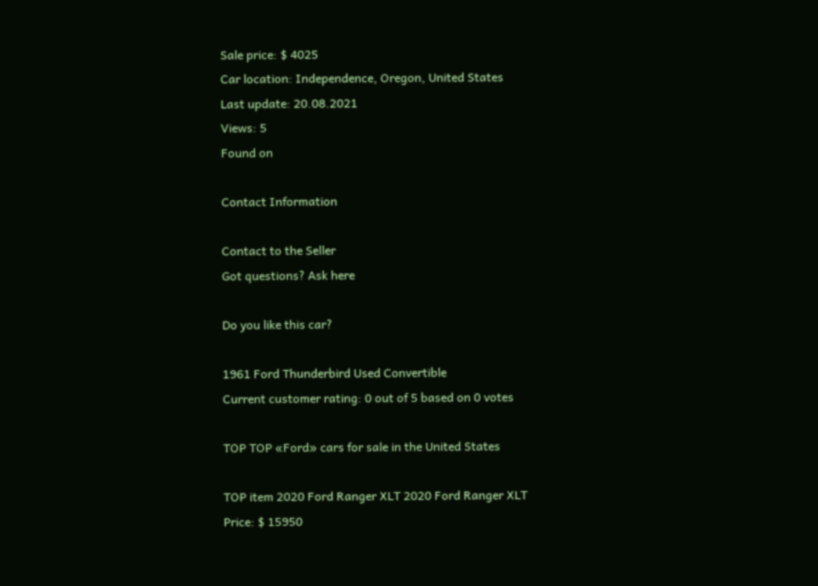Sale price: $ 4025
Car location: Independence, Oregon, United States
Last update: 20.08.2021
Views: 5
Found on

Contact Information

Contact to the Seller
Got questions? Ask here

Do you like this car?

1961 Ford Thunderbird Used Convertible
Current customer rating: 0 out of 5 based on 0 votes

TOP TOP «Ford» cars for sale in the United States

TOP item 2020 Ford Ranger XLT 2020 Ford Ranger XLT
Price: $ 15950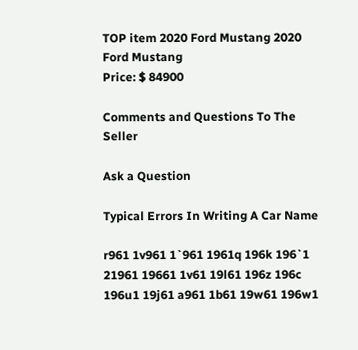TOP item 2020 Ford Mustang 2020 Ford Mustang
Price: $ 84900

Comments and Questions To The Seller

Ask a Question

Typical Errors In Writing A Car Name

r961 1v961 1`961 1961q 196k 196`1 21961 19661 1v61 19l61 196z 196c 196u1 19j61 a961 1b61 19w61 196w1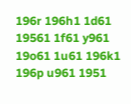196r 196h1 1d61 19561 1f61 y961 19o61 1u61 196k1 196p u961 1951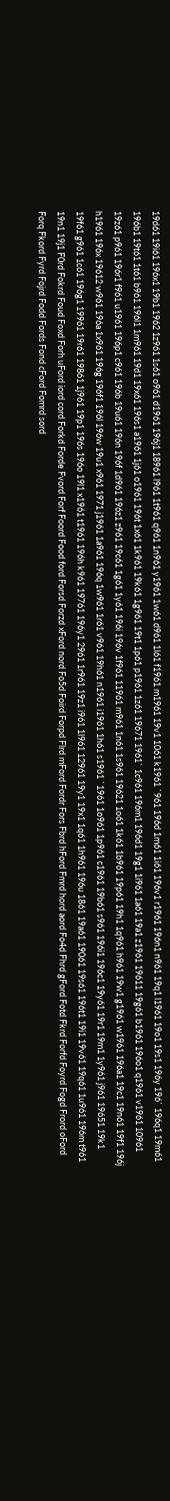19d61 19i61 196x1 19b1 1962 1z961 1s61 o961 d1961 196j1 18961 l961 1t961 q961 1n961 y1961 1w61 d961 1l61 f1961 m1961 19v1 1061 k1961 `961 196d 1m61 1i61 196v1 r1961 196n1 n961 19q1 l1961 19o1 19s1 196y 196` 196q1 19m61 196b1 19t61 1t61 b961 196l1 1m961 19d1 19x61 196s1 a1961 1j61 o1961 196t 1x61 1k961 19k61 1g961 19t1 1p61 p1961 1z61 19671 1961` 1c961 196m1 196d1 19g1 1i961 1a61 19a1 z1961 19611 19g61 b1961 196o1 q1961 v1961 10961 19z61 p961 196r1 f961 u1961 196p1 c961 196b 19u61 196n 196f 1d961 196z1 z961 19c61 1g61 1y61 196i 196v 1f961 11961 m961 1n61 1s961 19621 1o61 1k61 1b961 19p61 19h1 1q961 h961 19w1 g1961 w1961 196a1 19c1 19n61 19f1 196j h1961 196x 19612 w961 196a 1x961 196g 196f1 196l 196w 19u1 x961 1971 j1961 1a961 196q 1w961 1r61 v961 19h61 n1961 i1961 1h61 s1961 `1961 1o961 1p961 c1961 19b61 s961 196i1 196c1 19y61 19r1 19m1 1y961 j961 19651 19k1 19f61 g961 1c61 196g1 19961 19r61 19861 1j961 19p1 196s 196o 19l1 x1961 t1961 196h k961 19761 196y1 2961 1r961 19z1 i961 1l961 12961 19y1 19x1 1q61 1h961 196u 1861 19a61 19061 19s61 196t1 19i1 19v61 19q61 1u961 196m t961 19n1 19j1 F0rd Fokrd Foud Foxd Forh uFord iord cord Forkd Forde Fvord Forf Foord Food ford Forsd Forzd xFord nord Fo5d Foird Forpd Flrd mFord Fordr Fors Fbrd hFord Fmrd hord aord Fo4d Fhrd gFord Fotd Fkrd Forfd Foyrd Fogd Frord oFord Forq Fkord Fyrd Fojrd Fodd Fords Fond cFord Fomrd sord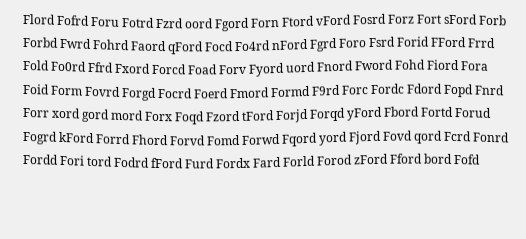Flord Fofrd Foru Fotrd Fzrd oord Fgord Forn Ftord vFord Fosrd Forz Fort sFord Forb Forbd Fwrd Fohrd Faord qFord Focd Fo4rd nFord Fgrd Foro Fsrd Forid FFord Frrd Fold Fo0rd Ffrd Fxord Forcd Foad Forv Fyord uord Fnord Fword Fohd Fiord Fora Foid Form Fovrd Forgd Focrd Foerd Fmord Formd F9rd Forc Fordc Fdord Fopd Fnrd Forr xord gord mord Forx Foqd Fzord tFord Forjd Forqd yFord Fbord Fortd Forud Fogrd kFord Forrd Fhord Forvd Fomd Forwd Fqord yord Fjord Fovd qord Fcrd Fonrd Fordd Fori tord Fodrd fFord Furd Fordx Fard Forld Forod zFord Fford bord Fofd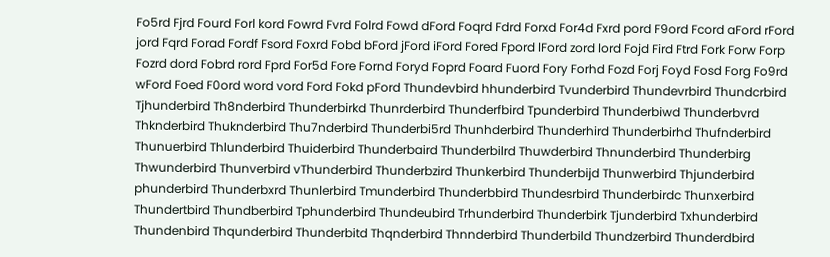Fo5rd Fjrd Fourd Forl kord Fowrd Fvrd Folrd Fowd dFord Foqrd Fdrd Forxd For4d Fxrd pord F9ord Fcord aFord rFord jord Fqrd Forad Fordf Fsord Foxrd Fobd bFord jFord iFord Fored Fpord lFord zord lord Fojd Fird Ftrd Fork Forw Forp Fozrd dord Fobrd rord Fprd For5d Fore Fornd Foryd Foprd Foard Fuord Fory Forhd Fozd Forj Foyd Fosd Forg Fo9rd wFord Foed F0ord word vord Ford Fokd pFord Thundevbird hhunderbird Tvunderbird Thundevrbird Thundcrbird Tjhunderbird Th8nderbird Thunderbirkd Thunrderbird Thunderfbird Tpunderbird Thunderbiwd Thunderbvrd Thknderbird Thuknderbird Thu7nderbird Thunderbi5rd Thunhderbird Thunderhird Thunderbirhd Thufnderbird Thunuerbird Thlunderbird Thuiderbird Thunderbaird Thunderbilrd Thuwderbird Thnunderbird Thunderbirg Thwunderbird Thunverbird vThunderbird Thunderbzird Thunkerbird Thunderbijd Thunwerbird Thjunderbird phunderbird Thunderbxrd Thunlerbird Tmunderbird Thunderbbird Thundesrbird Thunderbirdc Thunxerbird Thundertbird Thundberbird Tphunderbird Thundeubird Trhunderbird Thunderbirk Tjunderbird Txhunderbird Thundenbird Thqunderbird Thunderbitd Thqnderbird Thnnderbird Thunderbild Thundzerbird Thunderdbird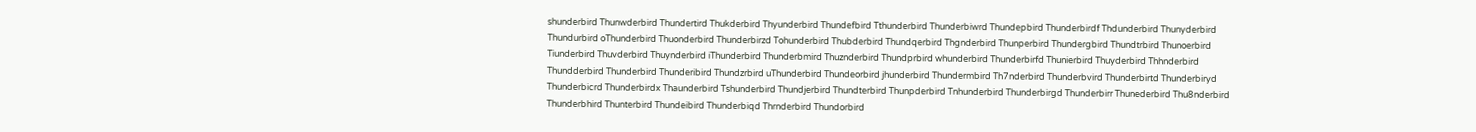shunderbird Thunwderbird Thundertird Thukderbird Thyunderbird Thundefbird Tthunderbird Thunderbiwrd Thundepbird Thunderbirdf Thdunderbird Thunyderbird Thundurbird oThunderbird Thuonderbird Thunderbirzd Tohunderbird Thubderbird Thundqerbird Thgnderbird Thunperbird Thundergbird Thundtrbird Thunoerbird Tiunderbird Thuvderbird Thuynderbird iThunderbird Thunderbmird Thuznderbird Thundprbird whunderbird Thunderbirfd Thunierbird Thuyderbird Thhnderbird Thundderbird Thunderbird Thunderibird Thundzrbird uThunderbird Thundeorbird jhunderbird Thundermbird Th7nderbird Thunderbvird Thunderbirtd Thunderbiryd Thunderbicrd Thunderbirdx Thaunderbird Tshunderbird Thundjerbird Thundterbird Thunpderbird Tnhunderbird Thunderbirgd Thunderbirr Thunederbird Thu8nderbird Thunderbhird Thunterbird Thundeibird Thunderbiqd Thrnderbird Thundorbird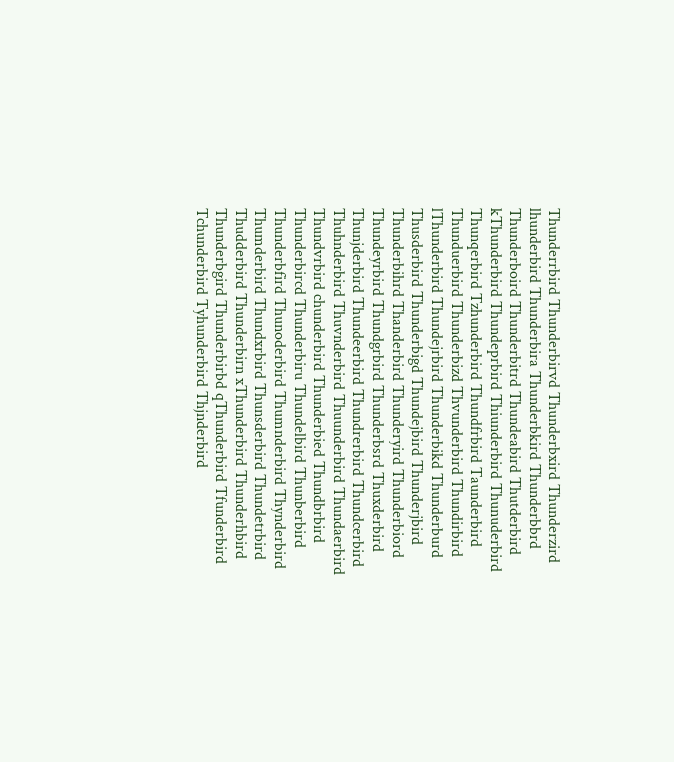Thunderrbird Thunderbirvd Thunderbxird Thunderzird lhunderbird Thunderbira Thunderbkird Thunderbbrd Thunderboird Thunderbitrd Thundeabird Thutderbird kThunderbird Thundeprbird Thiunderbird Thunuderbird Thunqerbird Tzhunderbird Thundfrbird Taunderbird Thunduerbird Thunderbizd Thvunderbird Thundirbird lThunderbird Thundejrbird Thunderbikd Thunderburd Thusderbird Thunderbigd Thundejbird Thunderjbird Thunderbihrd Thanderbird Thunderyird Thunderbiord Thundeyrbird Thundgrbird Thunderbsrd Thuxderbird Thunjderbird Thundeerbird Thundrerbird Thundcerbird Thuhnderbird Thuvnderbird Thuunderbird Thundaerbird Thundvrbird chunderbird Thunderbied Thundbrbird Thunderbircd Thunderbiru Thundelbird Thunberbird Thunderbfird Thunoderbird Thumnderbird Thynderbird Thumderbird Thundxrbird Thunsderbird Thundetrbird Thudderbird Thunderbirn xThunderbird Thunderhbird Thunderbgird Thunderbirbd qThunderbird Tfunderbird Tchunderbird Tyhunderbird Thjnderbird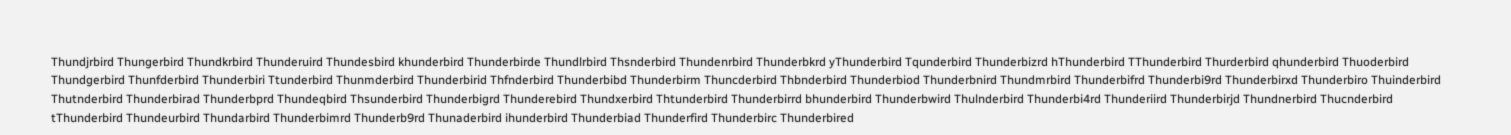Thundjrbird Thungerbird Thundkrbird Thunderuird Thundesbird khunderbird Thunderbirde Thundlrbird Thsnderbird Thundenrbird Thunderbkrd yThunderbird Tqunderbird Thunderbizrd hThunderbird TThunderbird Thurderbird qhunderbird Thuoderbird Thundgerbird Thunfderbird Thunderbiri Ttunderbird Thunmderbird Thunderbirid Thfnderbird Thunderbibd Thunderbirm Thuncderbird Thbnderbird Thunderbiod Thunderbnird Thundmrbird Thunderbifrd Thunderbi9rd Thunderbirxd Thunderbiro Thuinderbird Thutnderbird Thunderbirad Thunderbprd Thundeqbird Thsunderbird Thunderbigrd Thunderebird Thundxerbird Thtunderbird Thunderbirrd bhunderbird Thunderbwird Thulnderbird Thunderbi4rd Thunderiird Thunderbirjd Thundnerbird Thucnderbird tThunderbird Thundeurbird Thundarbird Thunderbimrd Thunderb9rd Thunaderbird ihunderbird Thunderbiad Thunderfird Thunderbirc Thunderbired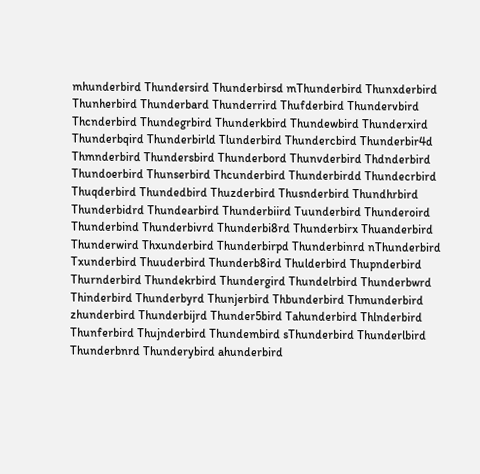mhunderbird Thundersird Thunderbirsd mThunderbird Thunxderbird Thunherbird Thunderbard Thunderrird Thufderbird Thundervbird Thcnderbird Thundegrbird Thunderkbird Thundewbird Thunderxird Thunderbqird Thunderbirld Tlunderbird Thundercbird Thunderbir4d Thmnderbird Thundersbird Thunderbord Thunvderbird Thdnderbird Thundoerbird Thunserbird Thcunderbird Thunderbirdd Thundecrbird Thuqderbird Thundedbird Thuzderbird Thusnderbird Thundhrbird Thunderbidrd Thundearbird Thunderbiird Tuunderbird Thunderoird Thunderbind Thunderbivrd Thunderbi8rd Thunderbirx Thuanderbird Thunderwird Thxunderbird Thunderbirpd Thunderbinrd nThunderbird Txunderbird Thuuderbird Thunderb8ird Thulderbird Thupnderbird Thurnderbird Thundekrbird Thundergird Thundelrbird Thunderbwrd Thinderbird Thunderbyrd Thunjerbird Thbunderbird Thmunderbird zhunderbird Thunderbijrd Thunder5bird Tahunderbird Thlnderbird Thunferbird Thujnderbird Thundembird sThunderbird Thunderlbird Thunderbnrd Thunderybird ahunderbird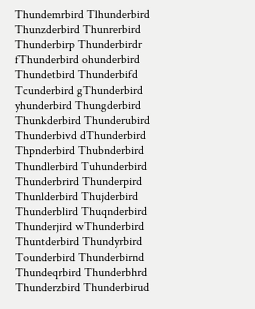Thundemrbird Tlhunderbird Thunzderbird Thunrerbird Thunderbirp Thunderbirdr fThunderbird ohunderbird Thundetbird Thunderbifd Tcunderbird gThunderbird yhunderbird Thungderbird Thunkderbird Thunderubird Thunderbivd dThunderbird Thpnderbird Thubnderbird Thundlerbird Tuhunderbird Thunderbrird Thunderpird Thunlderbird Thujderbird Thunderblird Thuqnderbird Thunderjird wThunderbird Thuntderbird Thundyrbird Tounderbird Thunderbirnd Thundeqrbird Thunderbhrd Thunderzbird Thunderbirud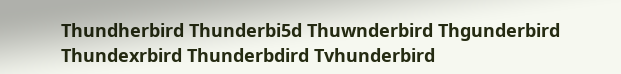Thundherbird Thunderbi5d Thuwnderbird Thgunderbird Thundexrbird Thunderbdird Tvhunderbird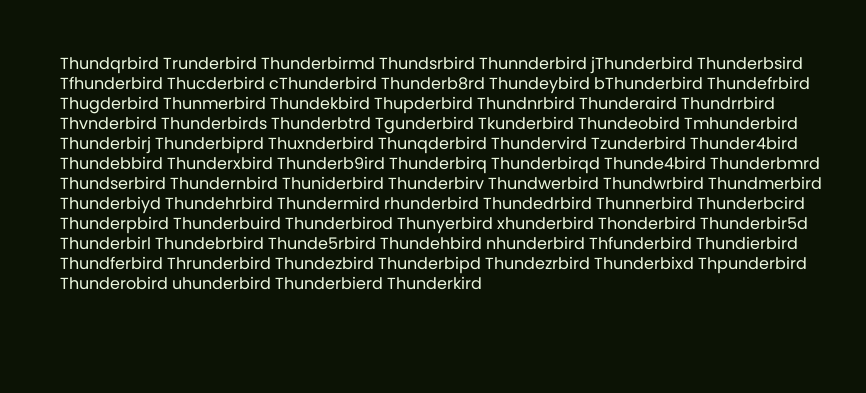Thundqrbird Trunderbird Thunderbirmd Thundsrbird Thunnderbird jThunderbird Thunderbsird Tfhunderbird Thucderbird cThunderbird Thunderb8rd Thundeybird bThunderbird Thundefrbird Thugderbird Thunmerbird Thundekbird Thupderbird Thundnrbird Thunderaird Thundrrbird Thvnderbird Thunderbirds Thunderbtrd Tgunderbird Tkunderbird Thundeobird Tmhunderbird Thunderbirj Thunderbiprd Thuxnderbird Thunqderbird Thundervird Tzunderbird Thunder4bird Thundebbird Thunderxbird Thunderb9ird Thunderbirq Thunderbirqd Thunde4bird Thunderbmrd Thundserbird Thundernbird Thuniderbird Thunderbirv Thundwerbird Thundwrbird Thundmerbird Thunderbiyd Thundehrbird Thundermird rhunderbird Thundedrbird Thunnerbird Thunderbcird Thunderpbird Thunderbuird Thunderbirod Thunyerbird xhunderbird Thonderbird Thunderbir5d Thunderbirl Thundebrbird Thunde5rbird Thundehbird nhunderbird Thfunderbird Thundierbird Thundferbird Thrunderbird Thundezbird Thunderbipd Thundezrbird Thunderbixd Thpunderbird Thunderobird uhunderbird Thunderbierd Thunderkird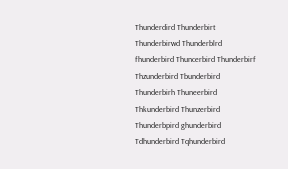Thunderdird Thunderbirt Thunderbirwd Thunderblrd fhunderbird Thuncerbird Thunderbirf Thzunderbird Tbunderbird Thunderbirh Thuneerbird Thkunderbird Thunzerbird Thunderbpird ghunderbird Tdhunderbird Tqhunderbird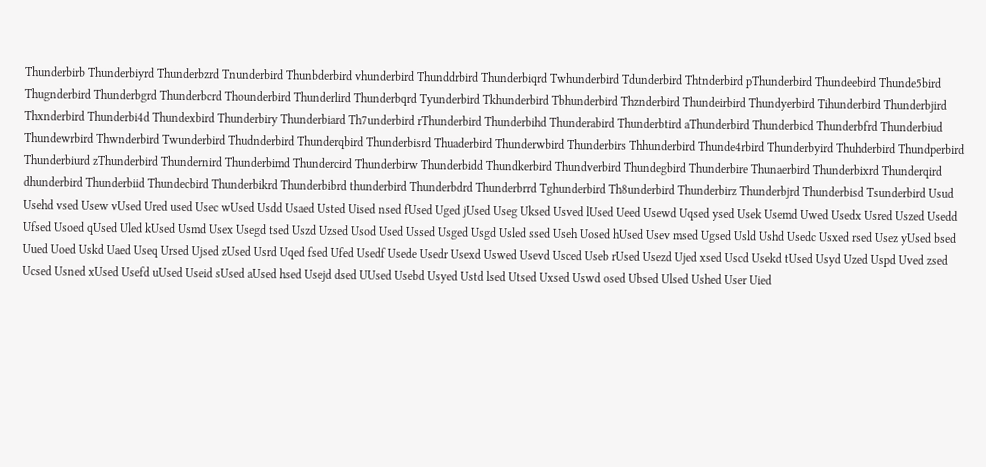Thunderbirb Thunderbiyrd Thunderbzrd Tnunderbird Thunbderbird vhunderbird Thunddrbird Thunderbiqrd Twhunderbird Tdunderbird Thtnderbird pThunderbird Thundeebird Thunde5bird Thugnderbird Thunderbgrd Thunderbcrd Thounderbird Thunderlird Thunderbqrd Tyunderbird Tkhunderbird Tbhunderbird Thznderbird Thundeirbird Thundyerbird Tihunderbird Thunderbjird Thxnderbird Thunderbi4d Thundexbird Thunderbiry Thunderbiard Th7underbird rThunderbird Thunderbihd Thunderabird Thunderbtird aThunderbird Thunderbicd Thunderbfrd Thunderbiud Thundewrbird Thwnderbird Twunderbird Thudnderbird Thunderqbird Thunderbisrd Thuaderbird Thunderwbird Thunderbirs Thhunderbird Thunde4rbird Thunderbyird Thuhderbird Thundperbird Thunderbiurd zThunderbird Thundernird Thunderbimd Thundercird Thunderbirw Thunderbidd Thundkerbird Thundverbird Thundegbird Thunderbire Thunaerbird Thunderbixrd Thunderqird dhunderbird Thunderbiid Thundecbird Thunderbikrd Thunderbibrd thunderbird Thunderbdrd Thunderbrrd Tghunderbird Th8underbird Thunderbirz Thunderbjrd Thunderbisd Tsunderbird Usud Usehd vsed Usew vUsed Ured used Usec wUsed Usdd Usaed Usted Uised nsed fUsed Uged jUsed Useg Uksed Usved lUsed Ueed Usewd Uqsed ysed Usek Usemd Uwed Usedx Usred Uszed Usedd Ufsed Usoed qUsed Uled kUsed Usmd Usex Usegd tsed Uszd Uzsed Usod Used Ussed Usged Usgd Usled ssed Useh Uosed hUsed Usev msed Ugsed Usld Ushd Usedc Usxed rsed Usez yUsed bsed Uued Uoed Uskd Uaed Useq Ursed Ujsed zUsed Usrd Uqed fsed Ufed Usedf Usede Usedr Usexd Uswed Usevd Usced Useb rUsed Usezd Ujed xsed Uscd Usekd tUsed Usyd Uzed Uspd Uved zsed Ucsed Usned xUsed Usefd uUsed Useid sUsed aUsed hsed Usejd dsed UUsed Usebd Usyed Ustd lsed Utsed Uxsed Uswd osed Ubsed Ulsed Ushed User Uied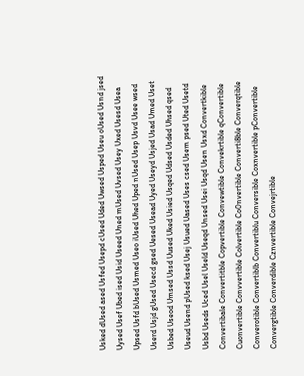Usked dUsed ased Usfed Usepd cUsed Uded Uwsed Usped Useu oUsed Usnd jsed Uysed Usef Ubed ised Usid Useed Uned mUsed Uvsed Usey Uxed Usesd Usea Upsed Usfd bUsed Usmed Useo iUsed Uhed Uped nUsed Usep Usvd Usee wsed Userd Usjd gUsed Usecd gsed Uesed Usead Uyed Useyd Usjed Usad Umed Uset Usbed Useod Umsed Ussd Uused Uked Usied Usqed Udsed Usded Uhsed qsed Useud Usend pUsed ksed Usej Usued Uased Uses csed Usem psed Uted Usetd Usbd Useds Uced Usel Useld Useqd Unsed Usei Usqd Usen Usxd Convertkible Convertibale Convertitble Copvertible Convewtible Convekrtible qConvertible Cuonvertible Convvertible Colvertible Co0nvertible Converti8ble Converqtible Converotible Convertiblb Convertiblu Conversible Coxnvertible pConvertible Convergtible Converdible Cznvertible Convejrtible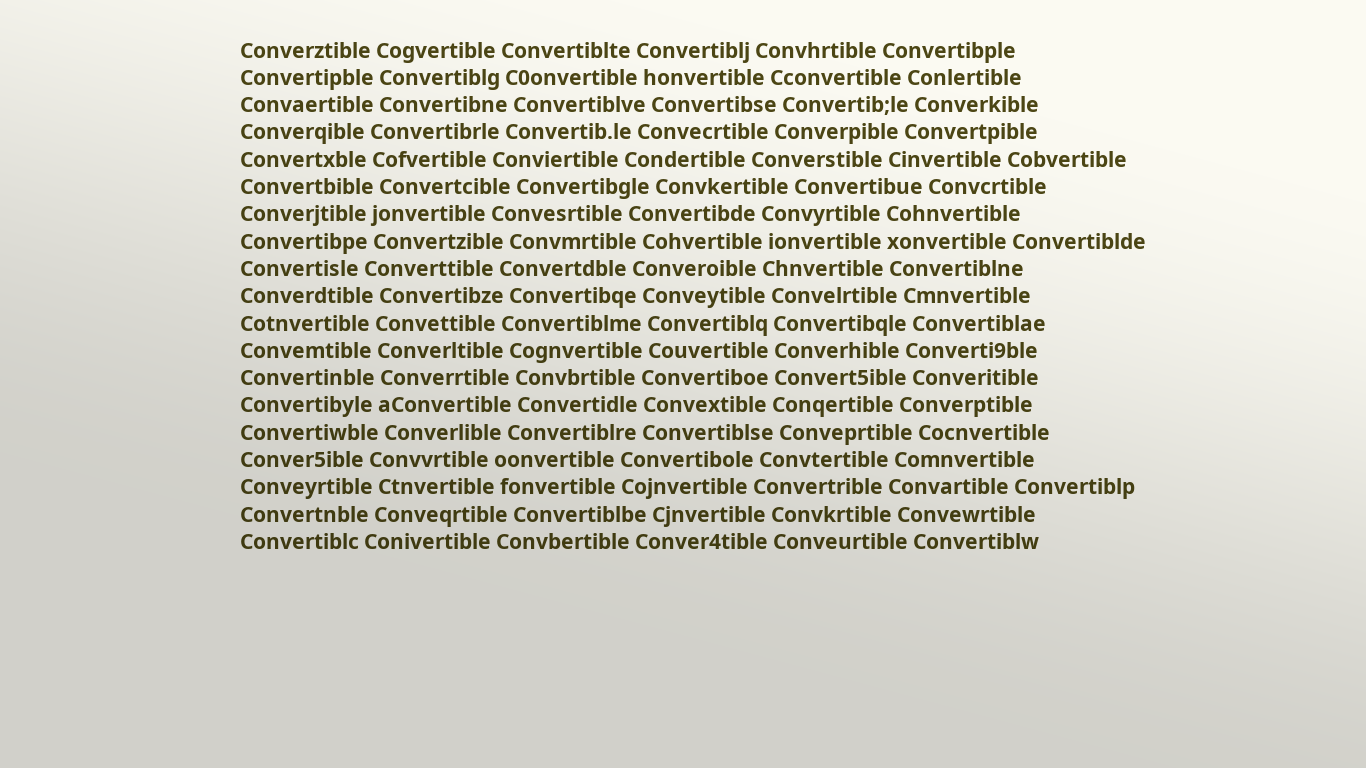Converztible Cogvertible Convertiblte Convertiblj Convhrtible Convertibple Convertipble Convertiblg C0onvertible honvertible Cconvertible Conlertible Convaertible Convertibne Convertiblve Convertibse Convertib;le Converkible Converqible Convertibrle Convertib.le Convecrtible Converpible Convertpible Convertxble Cofvertible Conviertible Condertible Converstible Cinvertible Cobvertible Convertbible Convertcible Convertibgle Convkertible Convertibue Convcrtible Converjtible jonvertible Convesrtible Convertibde Convyrtible Cohnvertible Convertibpe Convertzible Convmrtible Cohvertible ionvertible xonvertible Convertiblde Convertisle Converttible Convertdble Converoible Chnvertible Convertiblne Converdtible Convertibze Convertibqe Conveytible Convelrtible Cmnvertible Cotnvertible Convettible Convertiblme Convertiblq Convertibqle Convertiblae Convemtible Converltible Cognvertible Couvertible Converhible Converti9ble Convertinble Converrtible Convbrtible Convertiboe Convert5ible Converitible Convertibyle aConvertible Convertidle Convextible Conqertible Converptible Convertiwble Converlible Convertiblre Convertiblse Conveprtible Cocnvertible Conver5ible Convvrtible oonvertible Convertibole Convtertible Comnvertible Conveyrtible Ctnvertible fonvertible Cojnvertible Convertrible Convartible Convertiblp Convertnble Conveqrtible Convertiblbe Cjnvertible Convkrtible Convewrtible Convertiblc Conivertible Convbertible Conver4tible Conveurtible Convertiblw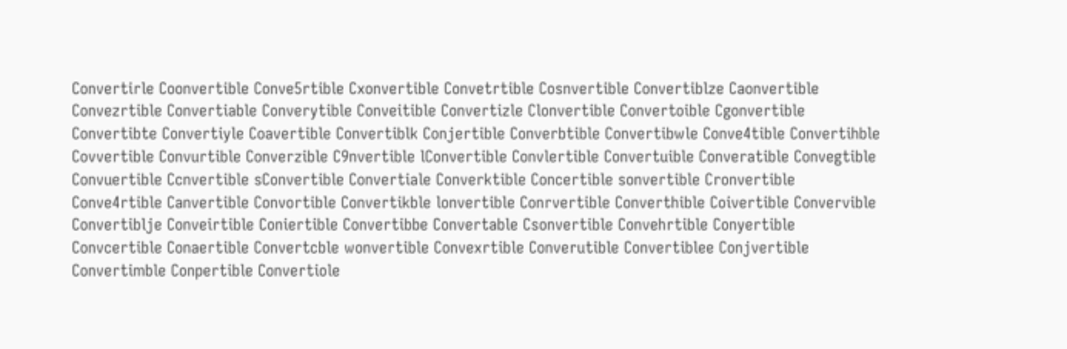Convertirle Coonvertible Conve5rtible Cxonvertible Convetrtible Cosnvertible Convertiblze Caonvertible Convezrtible Convertiable Converytible Conveitible Convertizle Clonvertible Convertoible Cgonvertible Convertibte Convertiyle Coavertible Convertiblk Conjertible Converbtible Convertibwle Conve4tible Convertihble Covvertible Convurtible Converzible C9nvertible lConvertible Convlertible Convertuible Converatible Convegtible Convuertible Ccnvertible sConvertible Convertiale Converktible Concertible sonvertible Cronvertible Conve4rtible Canvertible Convortible Convertikble lonvertible Conrvertible Converthible Coivertible Convervible Convertiblje Conveirtible Coniertible Convertibbe Convertable Csonvertible Convehrtible Conyertible Convcertible Conaertible Convertcble wonvertible Convexrtible Converutible Convertiblee Conjvertible Convertimble Conpertible Convertiole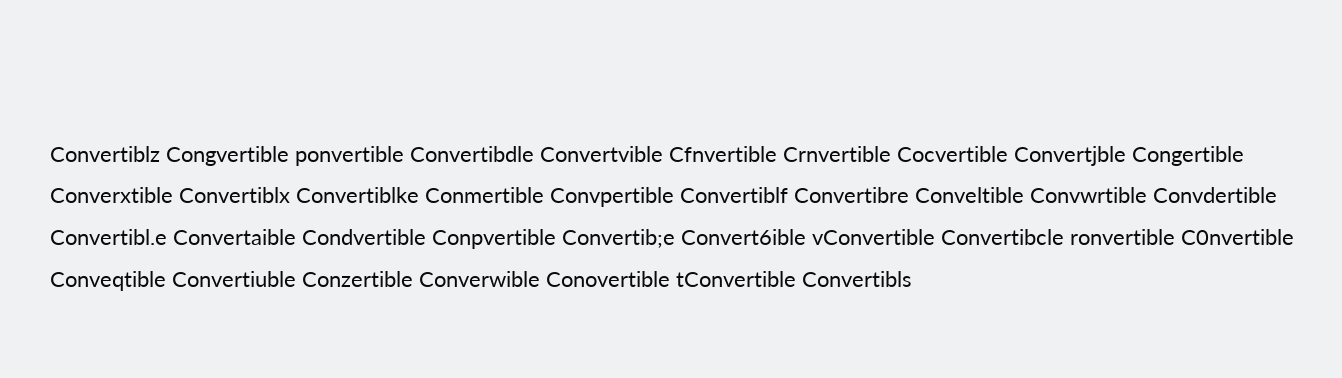Convertiblz Congvertible ponvertible Convertibdle Convertvible Cfnvertible Crnvertible Cocvertible Convertjble Congertible Converxtible Convertiblx Convertiblke Conmertible Convpertible Convertiblf Convertibre Conveltible Convwrtible Convdertible Convertibl.e Convertaible Condvertible Conpvertible Convertib;e Convert6ible vConvertible Convertibcle ronvertible C0nvertible Conveqtible Convertiuble Conzertible Converwible Conovertible tConvertible Convertibls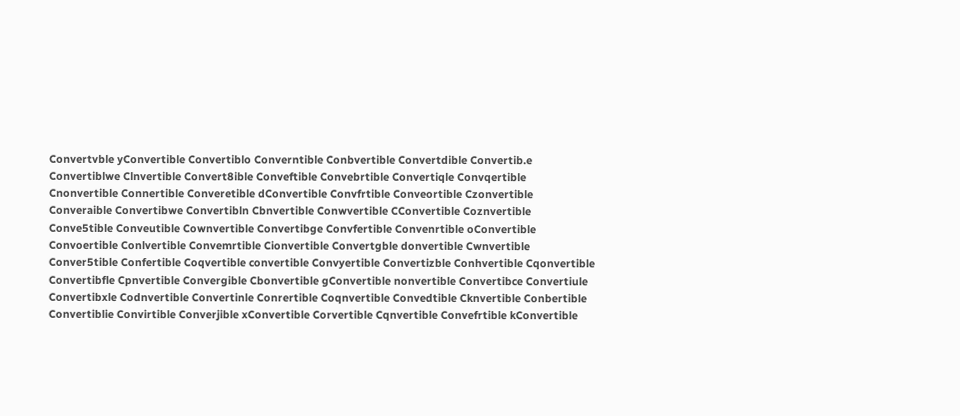Convertvble yConvertible Convertiblo Converntible Conbvertible Convertdible Convertib.e Convertiblwe Clnvertible Convert8ible Conveftible Convebrtible Convertiqle Convqertible Cnonvertible Connertible Converetible dConvertible Convfrtible Conveortible Czonvertible Converaible Convertibwe Convertibln Cbnvertible Conwvertible CConvertible Coznvertible Conve5tible Conveutible Cownvertible Convertibge Convfertible Convenrtible oConvertible Convoertible Conlvertible Convemrtible Cionvertible Convertgble donvertible Cwnvertible Conver5tible Confertible Coqvertible convertible Convyertible Convertizble Conhvertible Cqonvertible Convertibfle Cpnvertible Convergible Cbonvertible gConvertible nonvertible Convertibce Convertiule Convertibxle Codnvertible Convertinle Conrertible Coqnvertible Convedtible Cknvertible Conbertible Convertiblie Convirtible Converjible xConvertible Corvertible Cqnvertible Convefrtible kConvertible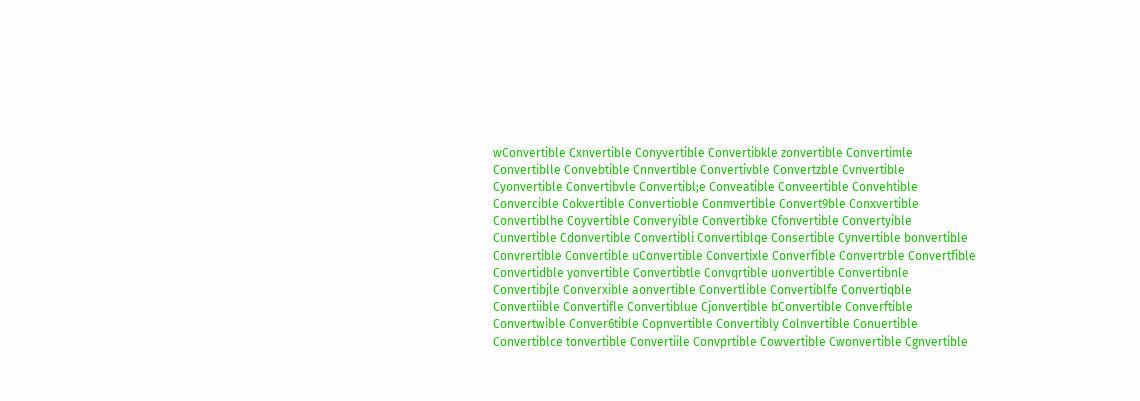wConvertible Cxnvertible Conyvertible Convertibkle zonvertible Convertimle Convertiblle Convebtible Cnnvertible Convertivble Convertzble Cvnvertible Cyonvertible Convertibvle Convertibl;e Conveatible Conveertible Convehtible Convercible Cokvertible Convertioble Conmvertible Convert9ble Conxvertible Convertiblhe Coyvertible Converyible Convertibke Cfonvertible Convertyible Cunvertible Cdonvertible Convertibli Convertiblqe Consertible Cynvertible bonvertible Convrertible Convertible uConvertible Convertixle Converfible Convertrble Convertfible Convertidble yonvertible Convertibtle Convqrtible uonvertible Convertibnle Convertibjle Converxible aonvertible Convertlible Convertiblfe Convertiqble Convertiible Convertifle Convertiblue Cjonvertible bConvertible Converftible Convertwible Conver6tible Copnvertible Convertibly Colnvertible Conuertible Convertiblce tonvertible Convertiile Convprtible Cowvertible Cwonvertible Cgnvertible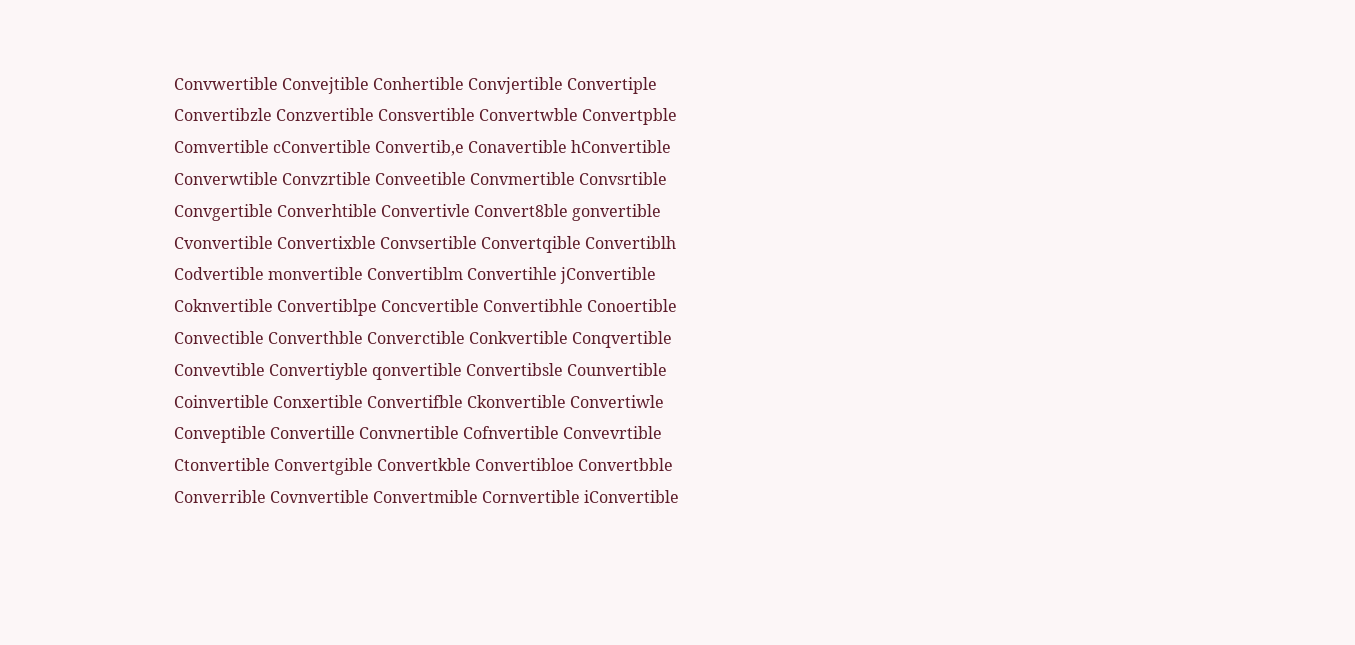Convwertible Convejtible Conhertible Convjertible Convertiple Convertibzle Conzvertible Consvertible Convertwble Convertpble Comvertible cConvertible Convertib,e Conavertible hConvertible Converwtible Convzrtible Conveetible Convmertible Convsrtible Convgertible Converhtible Convertivle Convert8ble gonvertible Cvonvertible Convertixble Convsertible Convertqible Convertiblh Codvertible monvertible Convertiblm Convertihle jConvertible Coknvertible Convertiblpe Concvertible Convertibhle Conoertible Convectible Converthble Converctible Conkvertible Conqvertible Convevtible Convertiyble qonvertible Convertibsle Counvertible Coinvertible Conxertible Convertifble Ckonvertible Convertiwle Conveptible Convertille Convnertible Cofnvertible Convevrtible Ctonvertible Convertgible Convertkble Convertibloe Convertbble Converrible Covnvertible Convertmible Cornvertible iConvertible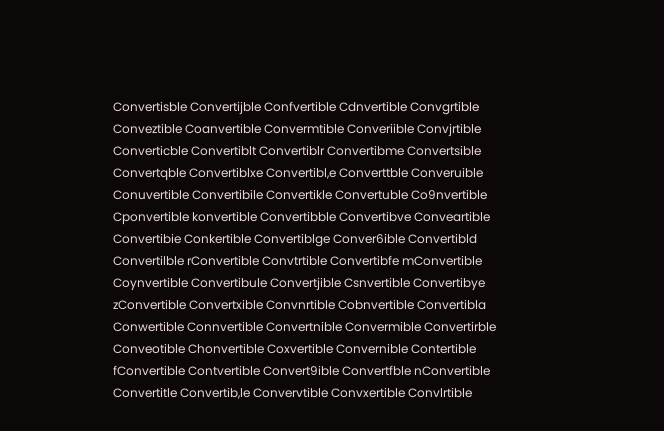Convertisble Convertijble Confvertible Cdnvertible Convgrtible Conveztible Coanvertible Convermtible Converiible Convjrtible Converticble Convertiblt Convertiblr Convertibme Convertsible Convertqble Convertiblxe Convertibl,e Converttble Converuible Conuvertible Convertibile Convertikle Convertuble Co9nvertible Cponvertible konvertible Convertibble Convertibve Conveartible Convertibie Conkertible Convertiblge Conver6ible Convertibld Convertilble rConvertible Convtrtible Convertibfe mConvertible Coynvertible Convertibule Convertjible Csnvertible Convertibye zConvertible Convertxible Convnrtible Cobnvertible Convertibla Conwertible Connvertible Convertnible Convermible Convertirble Conveotible Chonvertible Coxvertible Convernible Contertible fConvertible Contvertible Convert9ible Convertfble nConvertible Convertitle Convertib,le Convervtible Convxertible Convlrtible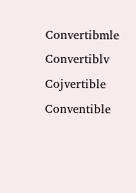Convertibmle Convertiblv Cojvertible Conventible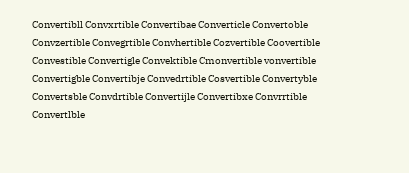Convertibll Convxrtible Convertibae Converticle Convertoble Convzertible Convegrtible Convhertible Cozvertible Coovertible Convestible Convertigle Convektible Cmonvertible vonvertible Convertigble Convertibje Convedrtible Cosvertible Convertyble Convertsble Convdrtible Convertijle Convertibxe Convrrtible Convertlble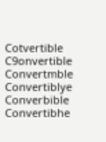Cotvertible C9onvertible Convertmble Convertiblye Converbible Convertibhe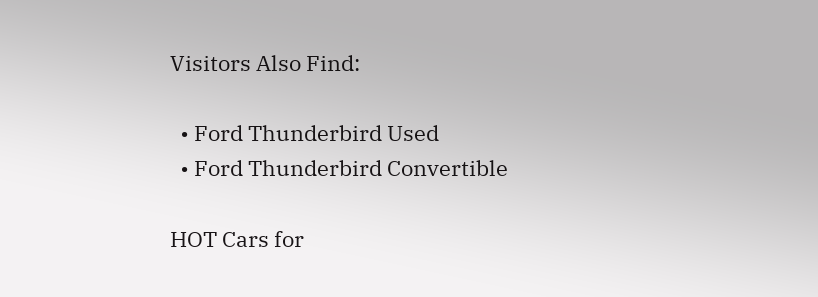Visitors Also Find:

  • Ford Thunderbird Used
  • Ford Thunderbird Convertible

HOT Cars for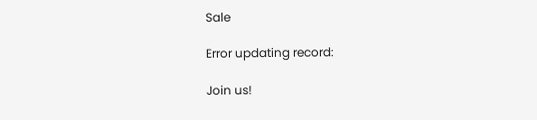Sale

Error updating record:

Join us!